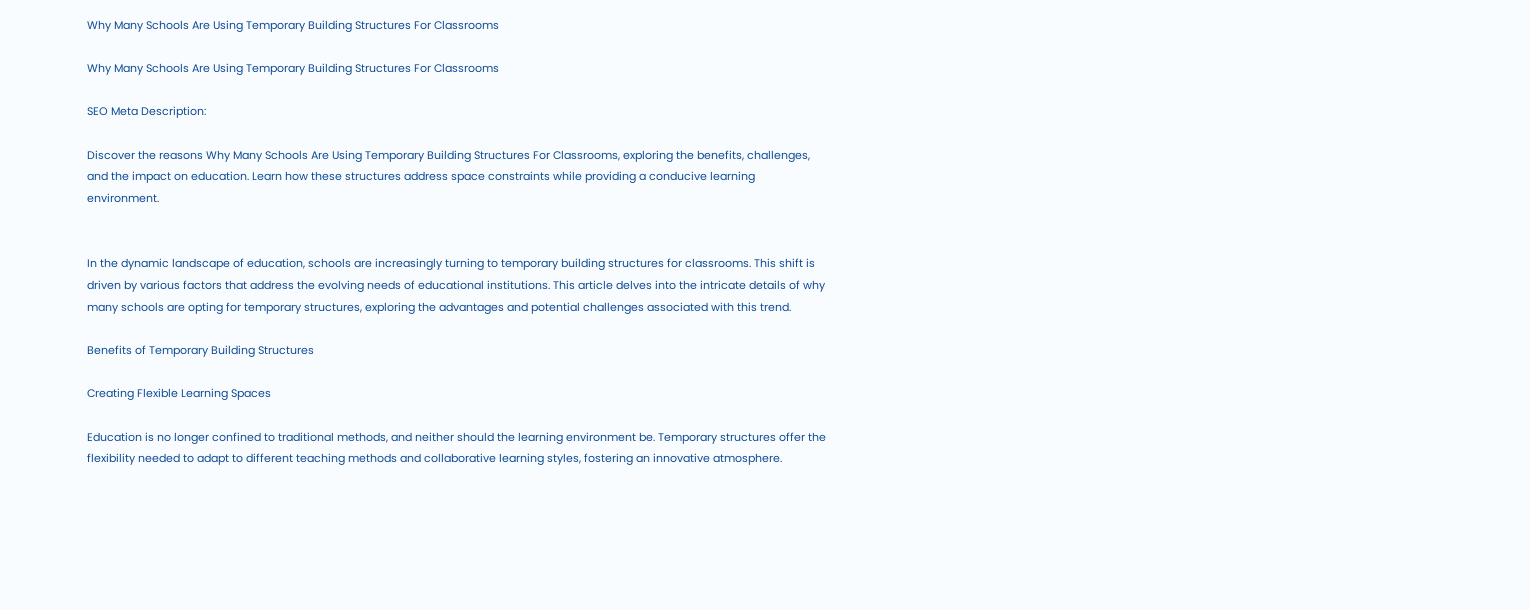Why Many Schools Are Using Temporary Building Structures For Classrooms

Why Many Schools Are Using Temporary Building Structures For Classrooms

SEO Meta Description:

Discover the reasons Why Many Schools Are Using Temporary Building Structures For Classrooms, exploring the benefits, challenges, and the impact on education. Learn how these structures address space constraints while providing a conducive learning environment.


In the dynamic landscape of education, schools are increasingly turning to temporary building structures for classrooms. This shift is driven by various factors that address the evolving needs of educational institutions. This article delves into the intricate details of why many schools are opting for temporary structures, exploring the advantages and potential challenges associated with this trend.

Benefits of Temporary Building Structures

Creating Flexible Learning Spaces

Education is no longer confined to traditional methods, and neither should the learning environment be. Temporary structures offer the flexibility needed to adapt to different teaching methods and collaborative learning styles, fostering an innovative atmosphere.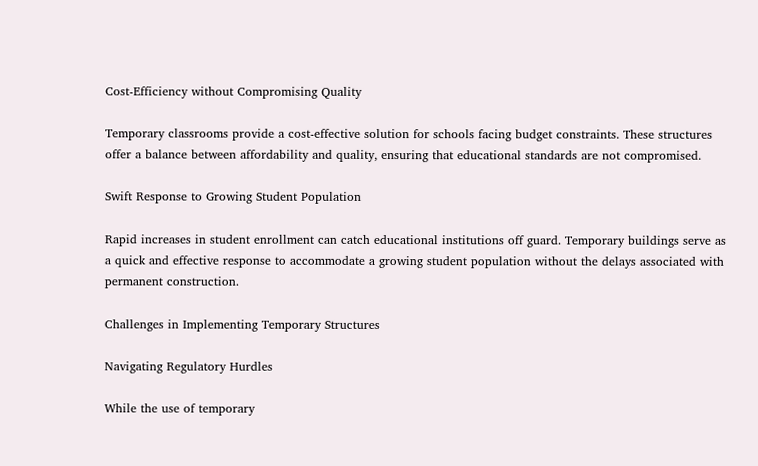Cost-Efficiency without Compromising Quality

Temporary classrooms provide a cost-effective solution for schools facing budget constraints. These structures offer a balance between affordability and quality, ensuring that educational standards are not compromised.

Swift Response to Growing Student Population

Rapid increases in student enrollment can catch educational institutions off guard. Temporary buildings serve as a quick and effective response to accommodate a growing student population without the delays associated with permanent construction.

Challenges in Implementing Temporary Structures

Navigating Regulatory Hurdles

While the use of temporary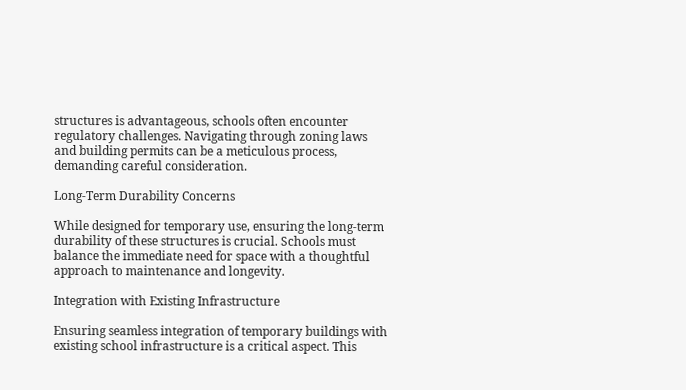structures is advantageous, schools often encounter regulatory challenges. Navigating through zoning laws and building permits can be a meticulous process, demanding careful consideration.

Long-Term Durability Concerns

While designed for temporary use, ensuring the long-term durability of these structures is crucial. Schools must balance the immediate need for space with a thoughtful approach to maintenance and longevity.

Integration with Existing Infrastructure

Ensuring seamless integration of temporary buildings with existing school infrastructure is a critical aspect. This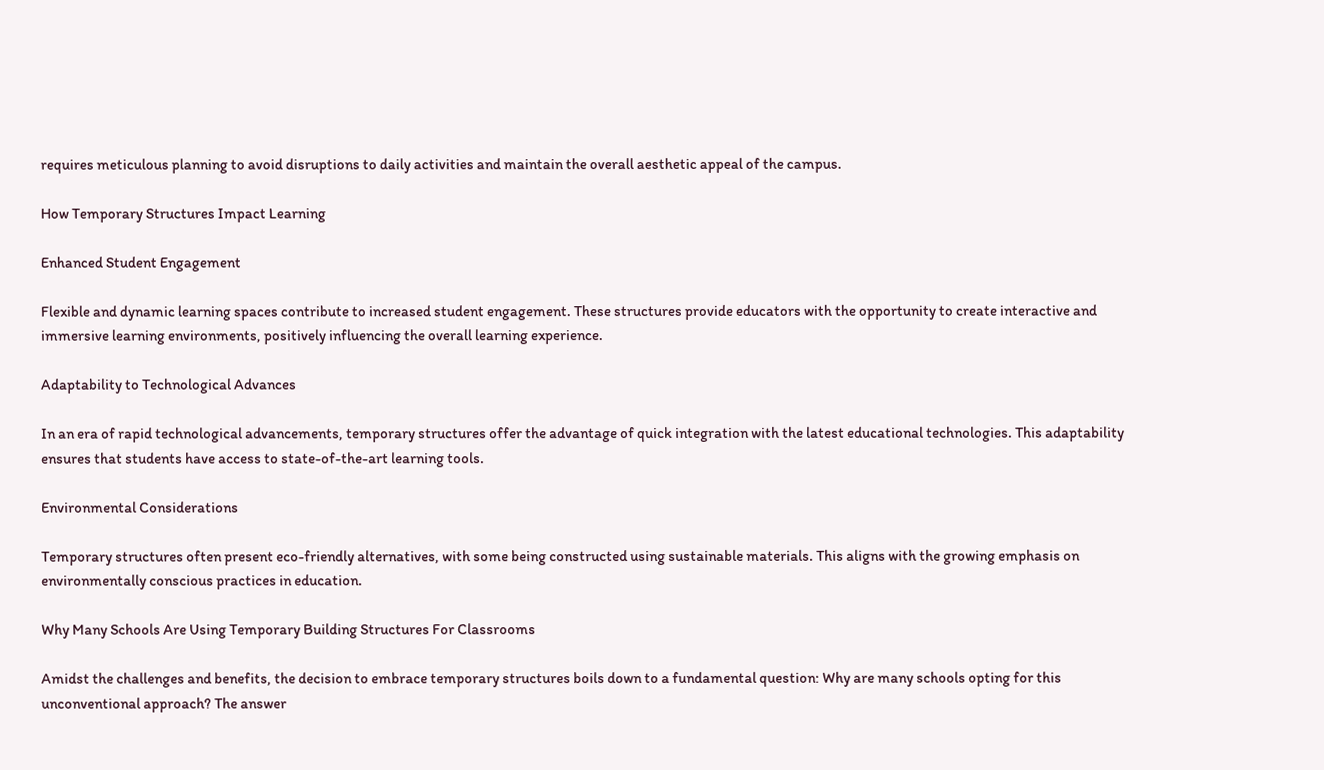requires meticulous planning to avoid disruptions to daily activities and maintain the overall aesthetic appeal of the campus.

How Temporary Structures Impact Learning

Enhanced Student Engagement

Flexible and dynamic learning spaces contribute to increased student engagement. These structures provide educators with the opportunity to create interactive and immersive learning environments, positively influencing the overall learning experience.

Adaptability to Technological Advances

In an era of rapid technological advancements, temporary structures offer the advantage of quick integration with the latest educational technologies. This adaptability ensures that students have access to state-of-the-art learning tools.

Environmental Considerations

Temporary structures often present eco-friendly alternatives, with some being constructed using sustainable materials. This aligns with the growing emphasis on environmentally conscious practices in education.

Why Many Schools Are Using Temporary Building Structures For Classrooms

Amidst the challenges and benefits, the decision to embrace temporary structures boils down to a fundamental question: Why are many schools opting for this unconventional approach? The answer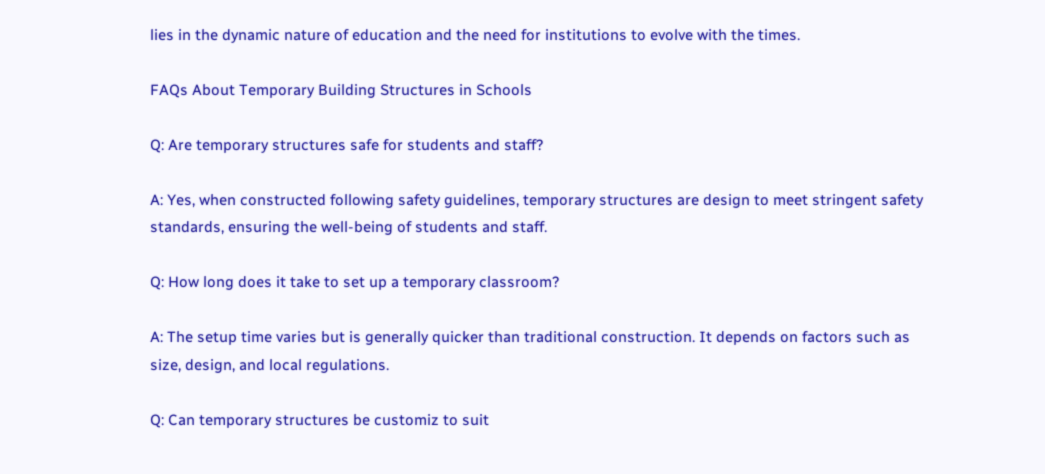lies in the dynamic nature of education and the need for institutions to evolve with the times.

FAQs About Temporary Building Structures in Schools

Q: Are temporary structures safe for students and staff?

A: Yes, when constructed following safety guidelines, temporary structures are design to meet stringent safety standards, ensuring the well-being of students and staff.

Q: How long does it take to set up a temporary classroom?

A: The setup time varies but is generally quicker than traditional construction. It depends on factors such as size, design, and local regulations.

Q: Can temporary structures be customiz to suit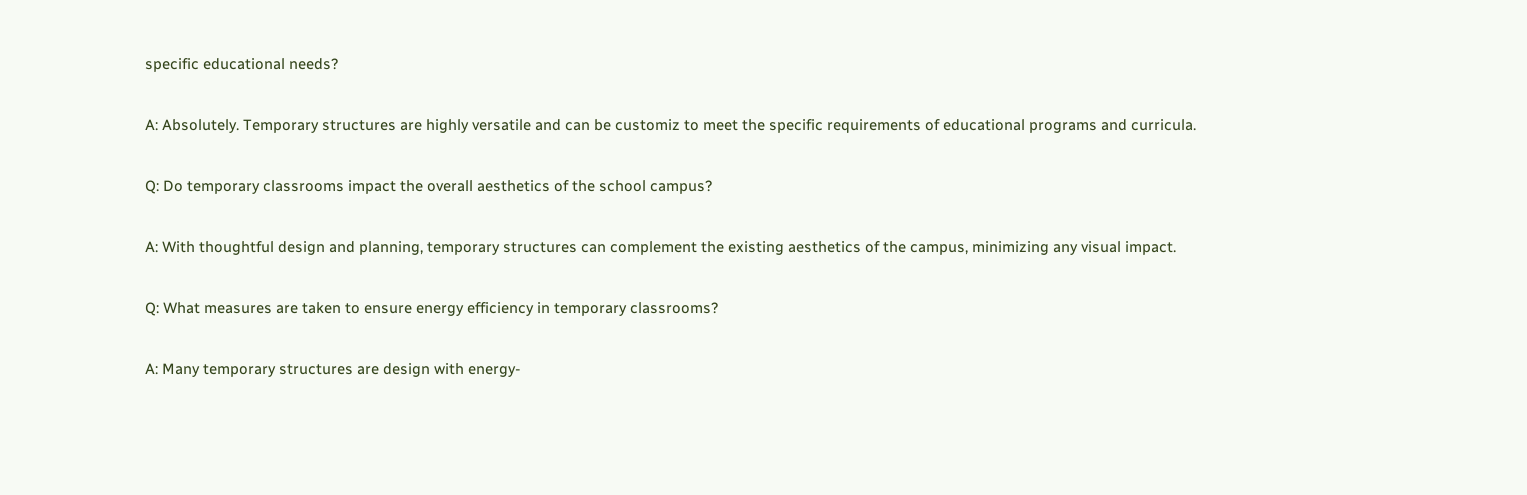specific educational needs?

A: Absolutely. Temporary structures are highly versatile and can be customiz to meet the specific requirements of educational programs and curricula.

Q: Do temporary classrooms impact the overall aesthetics of the school campus?

A: With thoughtful design and planning, temporary structures can complement the existing aesthetics of the campus, minimizing any visual impact.

Q: What measures are taken to ensure energy efficiency in temporary classrooms?

A: Many temporary structures are design with energy-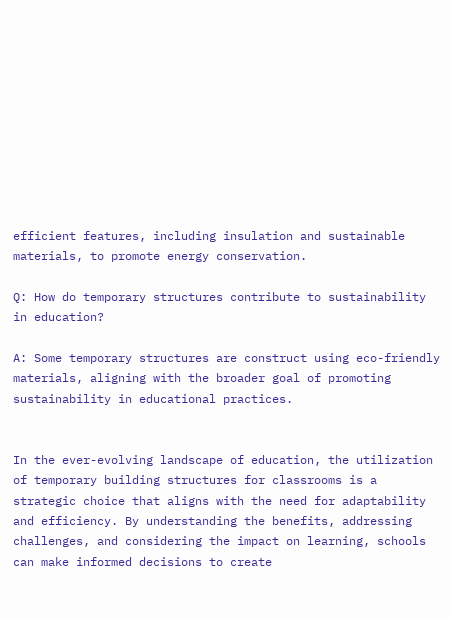efficient features, including insulation and sustainable materials, to promote energy conservation.

Q: How do temporary structures contribute to sustainability in education?

A: Some temporary structures are construct using eco-friendly materials, aligning with the broader goal of promoting sustainability in educational practices.


In the ever-evolving landscape of education, the utilization of temporary building structures for classrooms is a strategic choice that aligns with the need for adaptability and efficiency. By understanding the benefits, addressing challenges, and considering the impact on learning, schools can make informed decisions to create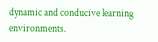dynamic and conducive learning environments.